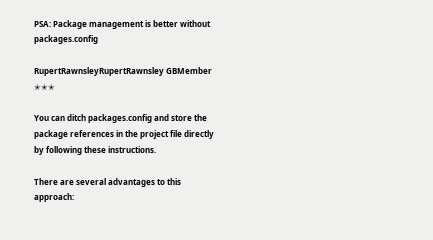PSA: Package management is better without packages.config

RupertRawnsleyRupertRawnsley GBMember ✭✭✭

You can ditch packages.config and store the package references in the project file directly by following these instructions.

There are several advantages to this approach: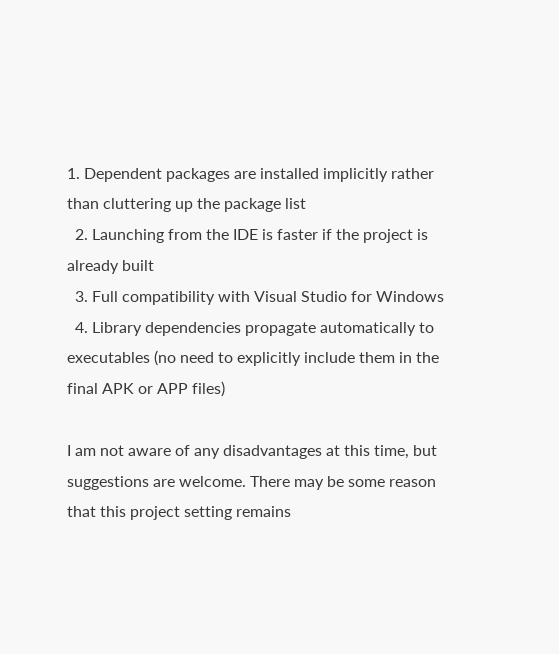1. Dependent packages are installed implicitly rather than cluttering up the package list
  2. Launching from the IDE is faster if the project is already built
  3. Full compatibility with Visual Studio for Windows
  4. Library dependencies propagate automatically to executables (no need to explicitly include them in the final APK or APP files)

I am not aware of any disadvantages at this time, but suggestions are welcome. There may be some reason that this project setting remains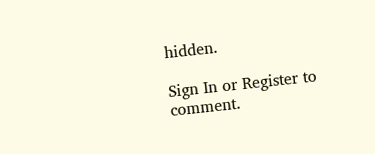hidden.

Sign In or Register to comment.